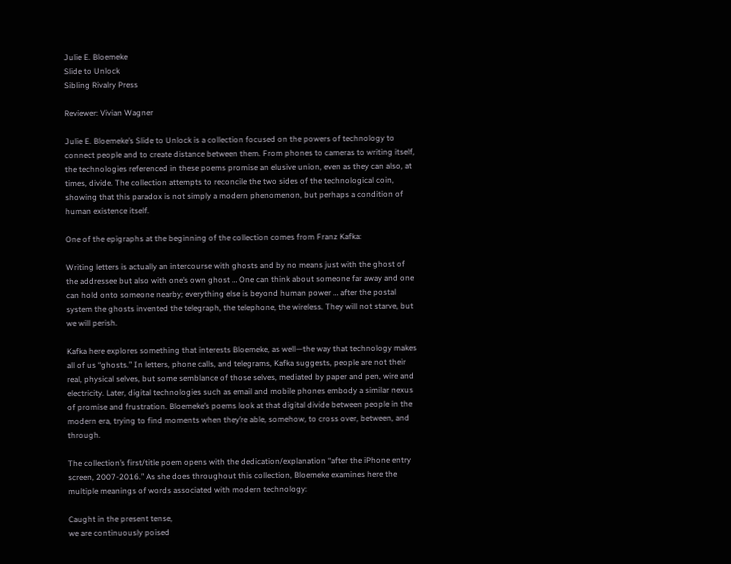Julie E. Bloemeke
Slide to Unlock
Sibling Rivalry Press

Reviewer: Vivian Wagner

Julie E. Bloemeke’s Slide to Unlock is a collection focused on the powers of technology to connect people and to create distance between them. From phones to cameras to writing itself, the technologies referenced in these poems promise an elusive union, even as they can also, at times, divide. The collection attempts to reconcile the two sides of the technological coin, showing that this paradox is not simply a modern phenomenon, but perhaps a condition of human existence itself.

One of the epigraphs at the beginning of the collection comes from Franz Kafka:

Writing letters is actually an intercourse with ghosts and by no means just with the ghost of the addressee but also with one’s own ghost … One can think about someone far away and one can hold onto someone nearby; everything else is beyond human power … after the postal system the ghosts invented the telegraph, the telephone, the wireless. They will not starve, but we will perish.

Kafka here explores something that interests Bloemeke, as well—the way that technology makes all of us “ghosts.” In letters, phone calls, and telegrams, Kafka suggests, people are not their real, physical selves, but some semblance of those selves, mediated by paper and pen, wire and electricity. Later, digital technologies such as email and mobile phones embody a similar nexus of promise and frustration. Bloemeke’s poems look at that digital divide between people in the modern era, trying to find moments when they’re able, somehow, to cross over, between, and through.

The collection’s first/title poem opens with the dedication/explanation “after the iPhone entry screen, 2007-2016.” As she does throughout this collection, Bloemeke examines here the multiple meanings of words associated with modern technology:

Caught in the present tense,
we are continuously poised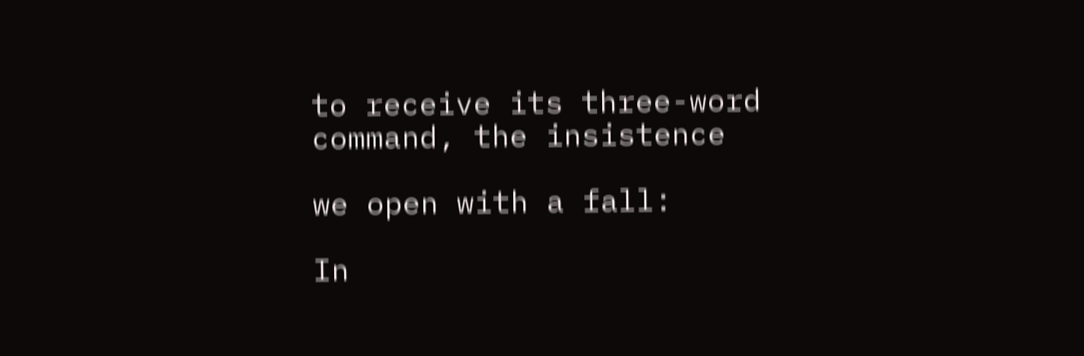to receive its three-word
command, the insistence

we open with a fall:

In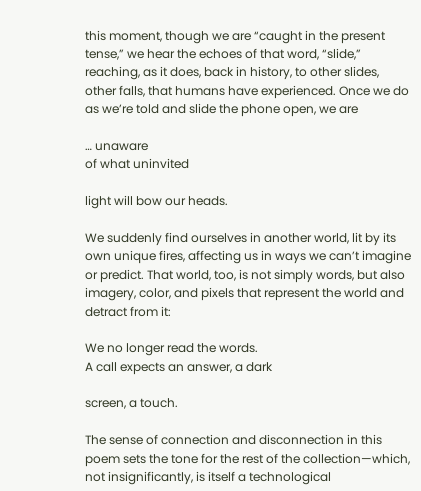this moment, though we are “caught in the present tense,” we hear the echoes of that word, “slide,” reaching, as it does, back in history, to other slides, other falls, that humans have experienced. Once we do as we’re told and slide the phone open, we are

… unaware
of what uninvited

light will bow our heads.

We suddenly find ourselves in another world, lit by its own unique fires, affecting us in ways we can’t imagine or predict. That world, too, is not simply words, but also imagery, color, and pixels that represent the world and detract from it:

We no longer read the words.
A call expects an answer, a dark

screen, a touch.

The sense of connection and disconnection in this poem sets the tone for the rest of the collection—which, not insignificantly, is itself a technological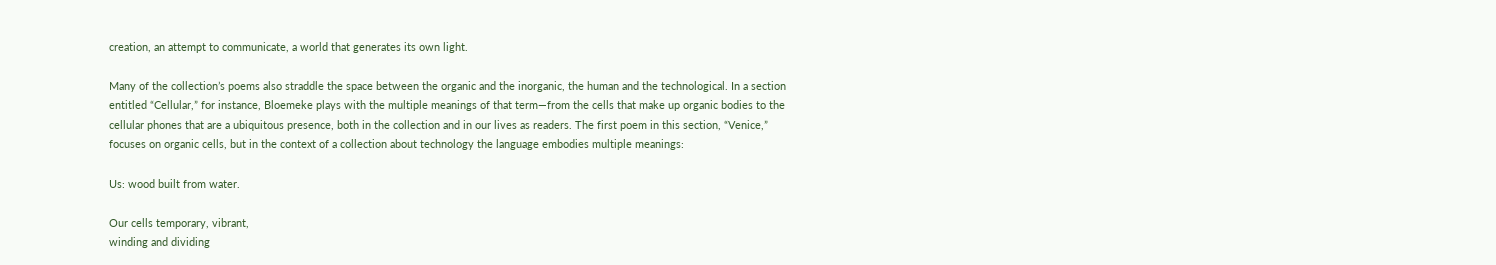creation, an attempt to communicate, a world that generates its own light.

Many of the collection’s poems also straddle the space between the organic and the inorganic, the human and the technological. In a section entitled “Cellular,” for instance, Bloemeke plays with the multiple meanings of that term—from the cells that make up organic bodies to the cellular phones that are a ubiquitous presence, both in the collection and in our lives as readers. The first poem in this section, “Venice,” focuses on organic cells, but in the context of a collection about technology the language embodies multiple meanings:

Us: wood built from water.

Our cells temporary, vibrant,
winding and dividing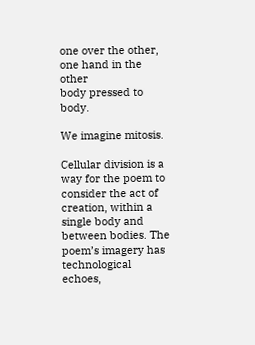one over the other,
one hand in the other
body pressed to body.

We imagine mitosis.

Cellular division is a way for the poem to consider the act of creation, within a single body and between bodies. The poem’s imagery has technological echoes,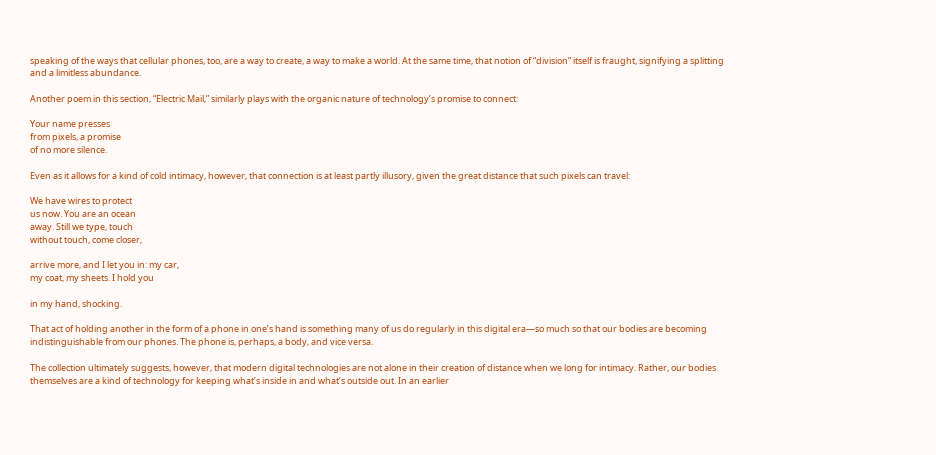speaking of the ways that cellular phones, too, are a way to create, a way to make a world. At the same time, that notion of “division” itself is fraught, signifying a splitting and a limitless abundance.

Another poem in this section, “Electric Mail,” similarly plays with the organic nature of technology’s promise to connect:

Your name presses
from pixels, a promise
of no more silence.

Even as it allows for a kind of cold intimacy, however, that connection is at least partly illusory, given the great distance that such pixels can travel:

We have wires to protect
us now. You are an ocean
away. Still we type, touch
without touch, come closer,

arrive more, and I let you in: my car,
my coat, my sheets. I hold you

in my hand, shocking.

That act of holding another in the form of a phone in one’s hand is something many of us do regularly in this digital era—so much so that our bodies are becoming indistinguishable from our phones. The phone is, perhaps, a body, and vice versa.

The collection ultimately suggests, however, that modern digital technologies are not alone in their creation of distance when we long for intimacy. Rather, our bodies themselves are a kind of technology for keeping what’s inside in and what’s outside out. In an earlier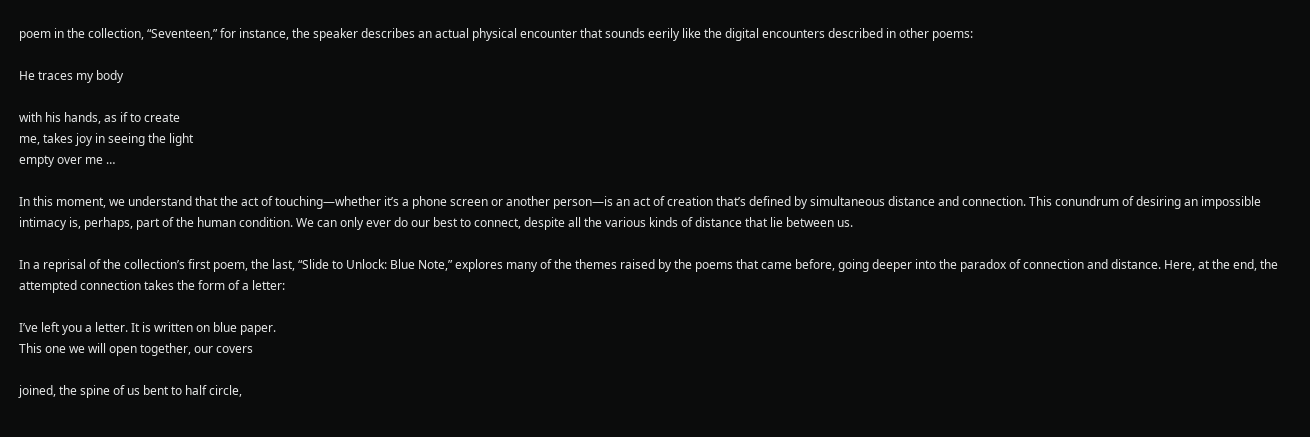poem in the collection, “Seventeen,” for instance, the speaker describes an actual physical encounter that sounds eerily like the digital encounters described in other poems:

He traces my body

with his hands, as if to create
me, takes joy in seeing the light
empty over me …

In this moment, we understand that the act of touching—whether it’s a phone screen or another person—is an act of creation that’s defined by simultaneous distance and connection. This conundrum of desiring an impossible intimacy is, perhaps, part of the human condition. We can only ever do our best to connect, despite all the various kinds of distance that lie between us.

In a reprisal of the collection’s first poem, the last, “Slide to Unlock: Blue Note,” explores many of the themes raised by the poems that came before, going deeper into the paradox of connection and distance. Here, at the end, the attempted connection takes the form of a letter:

I’ve left you a letter. It is written on blue paper.
This one we will open together, our covers

joined, the spine of us bent to half circle,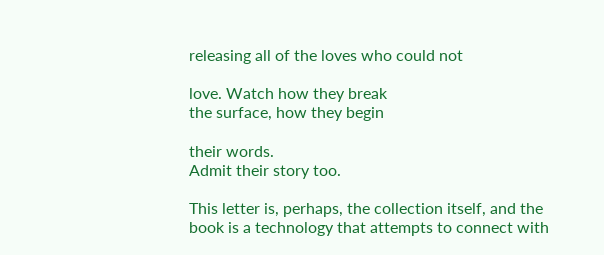releasing all of the loves who could not

love. Watch how they break
the surface, how they begin

their words.
Admit their story too.

This letter is, perhaps, the collection itself, and the book is a technology that attempts to connect with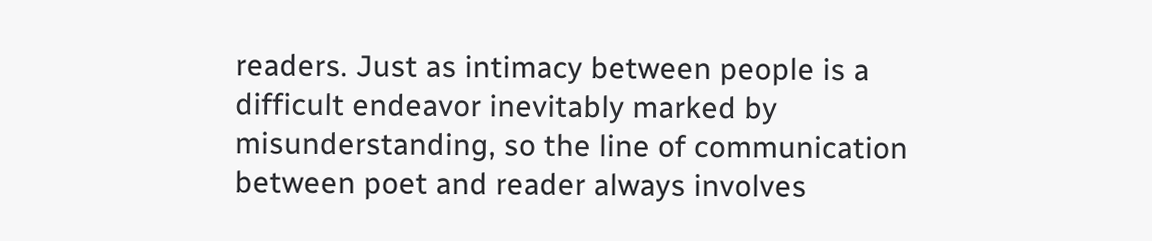readers. Just as intimacy between people is a difficult endeavor inevitably marked by misunderstanding, so the line of communication between poet and reader always involves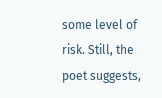some level of risk. Still, the poet suggests,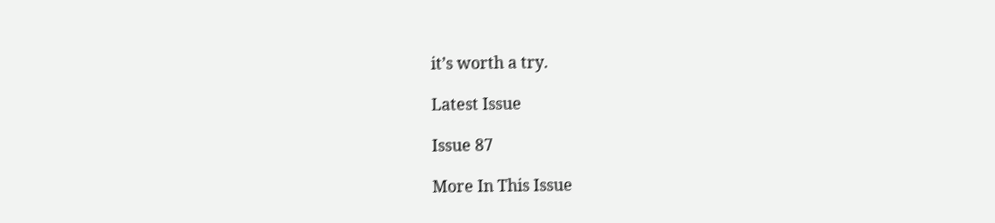it’s worth a try.

Latest Issue

Issue 87

More In This Issue